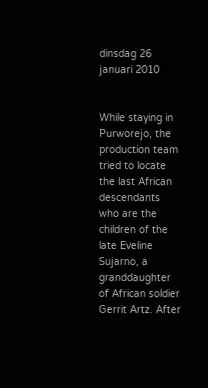dinsdag 26 januari 2010


While staying in Purworejo, the production team tried to locate the last African descendants who are the children of the late Eveline Sujarno, a granddaughter of African soldier Gerrit Artz. After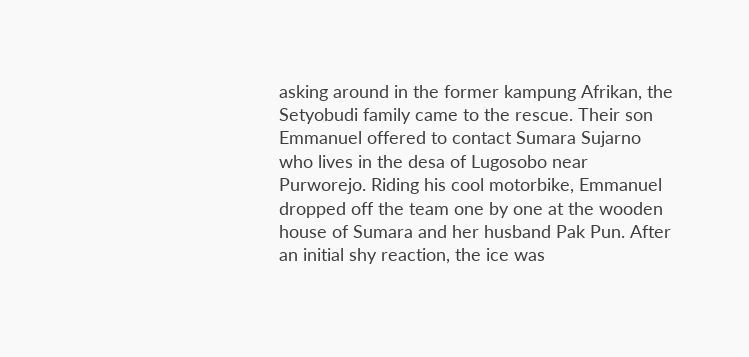asking around in the former kampung Afrikan, the Setyobudi family came to the rescue. Their son Emmanuel offered to contact Sumara Sujarno who lives in the desa of Lugosobo near Purworejo. Riding his cool motorbike, Emmanuel dropped off the team one by one at the wooden house of Sumara and her husband Pak Pun. After an initial shy reaction, the ice was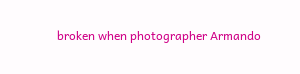broken when photographer Armando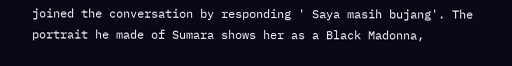joined the conversation by responding ' Saya masih bujang'. The portrait he made of Sumara shows her as a Black Madonna,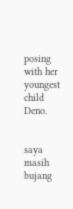posing with her youngest child Deno.


saya masih bujang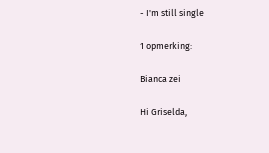- I'm still single

1 opmerking:

Bianca zei

Hi Griselda,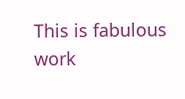This is fabulous work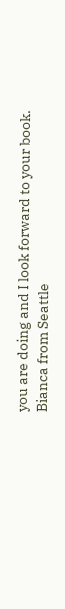you are doing and I look forward to your book.
Bianca from Seattle